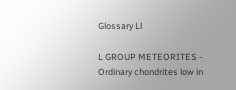Glossary Ll

L GROUP METEORITES - Ordinary chondrites low in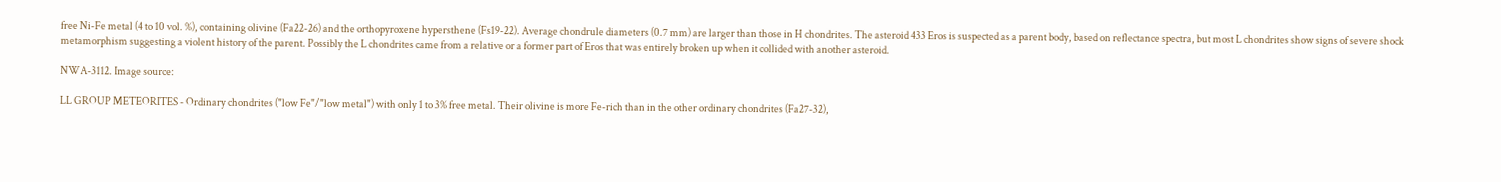free Ni-Fe metal (4 to 10 vol. %), containing olivine (Fa22-26) and the orthopyroxene hypersthene (Fs19-22). Average chondrule diameters (0.7 mm) are larger than those in H chondrites. The asteroid 433 Eros is suspected as a parent body, based on reflectance spectra, but most L chondrites show signs of severe shock metamorphism suggesting a violent history of the parent. Possibly the L chondrites came from a relative or a former part of Eros that was entirely broken up when it collided with another asteroid.

NWA-3112. Image source:

LL GROUP METEORITES - Ordinary chondrites ("low Fe"/"low metal") with only 1 to 3% free metal. Their olivine is more Fe-rich than in the other ordinary chondrites (Fa27-32),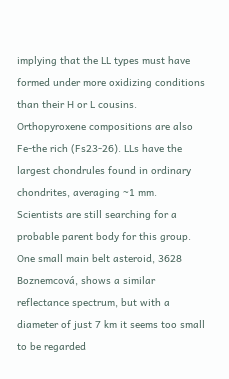implying that the LL types must have formed under more oxidizing conditions than their H or L cousins. Orthopyroxene compositions are also Fe-the rich (Fs23-26). LLs have the largest chondrules found in ordinary chondrites, averaging ~1 mm. Scientists are still searching for a probable parent body for this group. One small main belt asteroid, 3628 Boznemcová, shows a similar reflectance spectrum, but with a diameter of just 7 km it seems too small to be regarded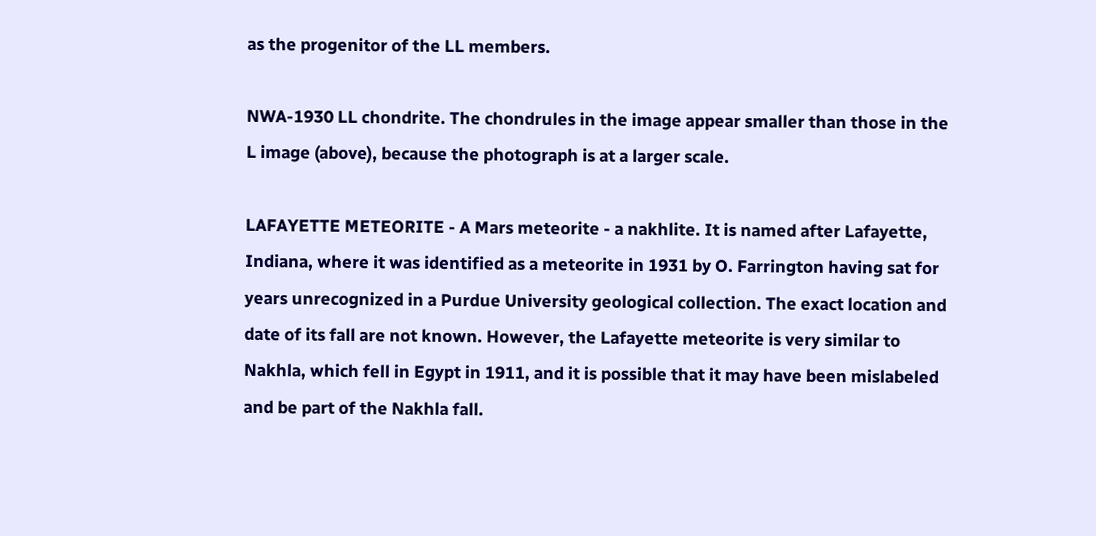as the progenitor of the LL members.

NWA-1930 LL chondrite. The chondrules in the image appear smaller than those in the L image (above), because the photograph is at a larger scale.

LAFAYETTE METEORITE - A Mars meteorite - a nakhlite. It is named after Lafayette, Indiana, where it was identified as a meteorite in 1931 by O. Farrington having sat for years unrecognized in a Purdue University geological collection. The exact location and date of its fall are not known. However, the Lafayette meteorite is very similar to Nakhla, which fell in Egypt in 1911, and it is possible that it may have been mislabeled and be part of the Nakhla fall.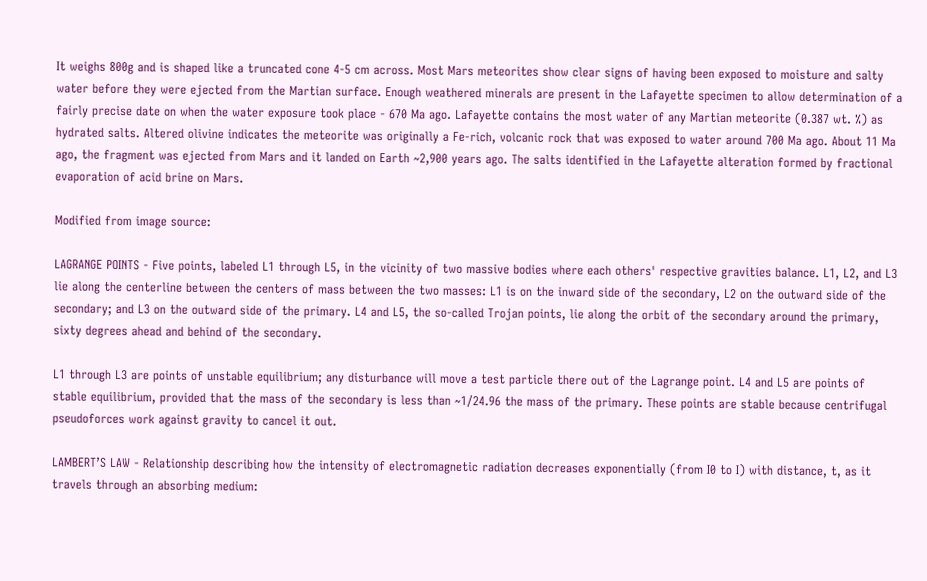It weighs 800g and is shaped like a truncated cone 4-5 cm across. Most Mars meteorites show clear signs of having been exposed to moisture and salty water before they were ejected from the Martian surface. Enough weathered minerals are present in the Lafayette specimen to allow determination of a fairly precise date on when the water exposure took place - 670 Ma ago. Lafayette contains the most water of any Martian meteorite (0.387 wt. %) as hydrated salts. Altered olivine indicates the meteorite was originally a Fe-rich, volcanic rock that was exposed to water around 700 Ma ago. About 11 Ma ago, the fragment was ejected from Mars and it landed on Earth ~2,900 years ago. The salts identified in the Lafayette alteration formed by fractional evaporation of acid brine on Mars.

Modified from image source:

LAGRANGE POINTS - Five points, labeled L1 through L5, in the vicinity of two massive bodies where each others' respective gravities balance. L1, L2, and L3 lie along the centerline between the centers of mass between the two masses: L1 is on the inward side of the secondary, L2 on the outward side of the secondary; and L3 on the outward side of the primary. L4 and L5, the so-called Trojan points, lie along the orbit of the secondary around the primary, sixty degrees ahead and behind of the secondary.

L1 through L3 are points of unstable equilibrium; any disturbance will move a test particle there out of the Lagrange point. L4 and L5 are points of stable equilibrium, provided that the mass of the secondary is less than ~1/24.96 the mass of the primary. These points are stable because centrifugal pseudoforces work against gravity to cancel it out.

LAMBERT’S LAW - Relationship describing how the intensity of electromagnetic radiation decreases exponentially (from I0 to I) with distance, t, as it travels through an absorbing medium: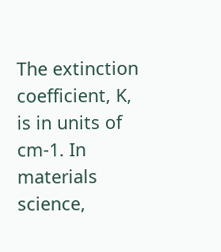The extinction coefficient, K, is in units of cm-1. In materials science,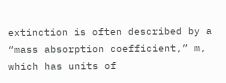extinction is often described by a “mass absorption coefficient,” m, which has units of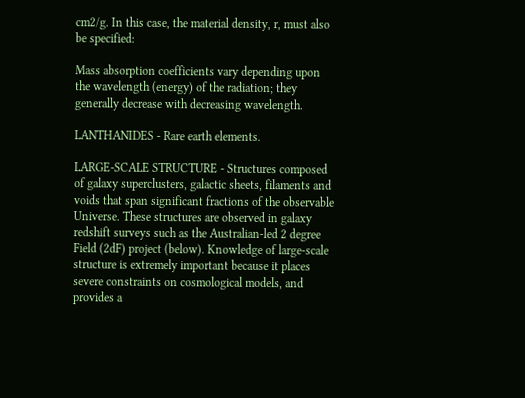cm2/g. In this case, the material density, r, must also be specified:

Mass absorption coefficients vary depending upon the wavelength (energy) of the radiation; they generally decrease with decreasing wavelength.

LANTHANIDES - Rare earth elements.

LARGE-SCALE STRUCTURE - Structures composed of galaxy superclusters, galactic sheets, filaments and voids that span significant fractions of the observable Universe. These structures are observed in galaxy redshift surveys such as the Australian-led 2 degree Field (2dF) project (below). Knowledge of large-scale structure is extremely important because it places severe constraints on cosmological models, and provides a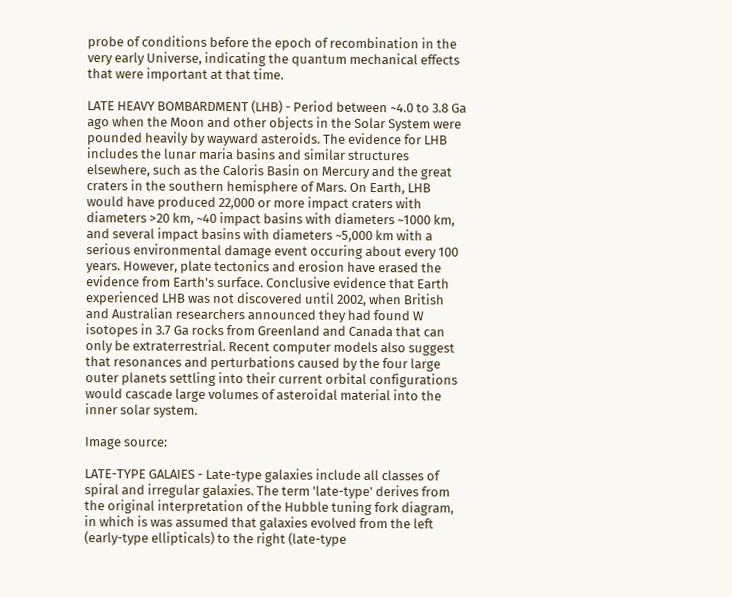probe of conditions before the epoch of recombination in the very early Universe, indicating the quantum mechanical effects that were important at that time.

LATE HEAVY BOMBARDMENT (LHB) - Period between ~4.0 to 3.8 Ga ago when the Moon and other objects in the Solar System were pounded heavily by wayward asteroids. The evidence for LHB includes the lunar maria basins and similar structures elsewhere, such as the Caloris Basin on Mercury and the great craters in the southern hemisphere of Mars. On Earth, LHB would have produced 22,000 or more impact craters with diameters >20 km, ~40 impact basins with diameters ~1000 km, and several impact basins with diameters ~5,000 km with a serious environmental damage event occuring about every 100 years. However, plate tectonics and erosion have erased the evidence from Earth's surface. Conclusive evidence that Earth experienced LHB was not discovered until 2002, when British and Australian researchers announced they had found W isotopes in 3.7 Ga rocks from Greenland and Canada that can only be extraterrestrial. Recent computer models also suggest that resonances and perturbations caused by the four large outer planets settling into their current orbital configurations would cascade large volumes of asteroidal material into the inner solar system.

Image source:

LATE-TYPE GALAIES - Late-type galaxies include all classes of spiral and irregular galaxies. The term 'late-type' derives from the original interpretation of the Hubble tuning fork diagram, in which is was assumed that galaxies evolved from the left (early-type ellipticals) to the right (late-type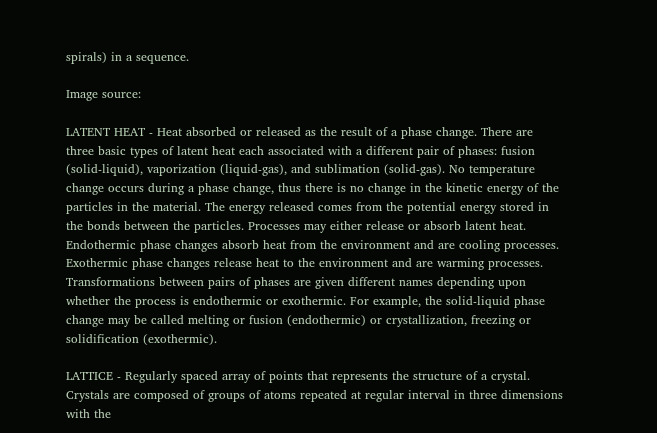spirals) in a sequence.

Image source:

LATENT HEAT - Heat absorbed or released as the result of a phase change. There are three basic types of latent heat each associated with a different pair of phases: fusion (solid-liquid), vaporization (liquid-gas), and sublimation (solid-gas). No temperature change occurs during a phase change, thus there is no change in the kinetic energy of the particles in the material. The energy released comes from the potential energy stored in the bonds between the particles. Processes may either release or absorb latent heat. Endothermic phase changes absorb heat from the environment and are cooling processes. Exothermic phase changes release heat to the environment and are warming processes. Transformations between pairs of phases are given different names depending upon whether the process is endothermic or exothermic. For example, the solid-liquid phase change may be called melting or fusion (endothermic) or crystallization, freezing or solidification (exothermic).

LATTICE - Regularly spaced array of points that represents the structure of a crystal. Crystals are composed of groups of atoms repeated at regular interval in three dimensions with the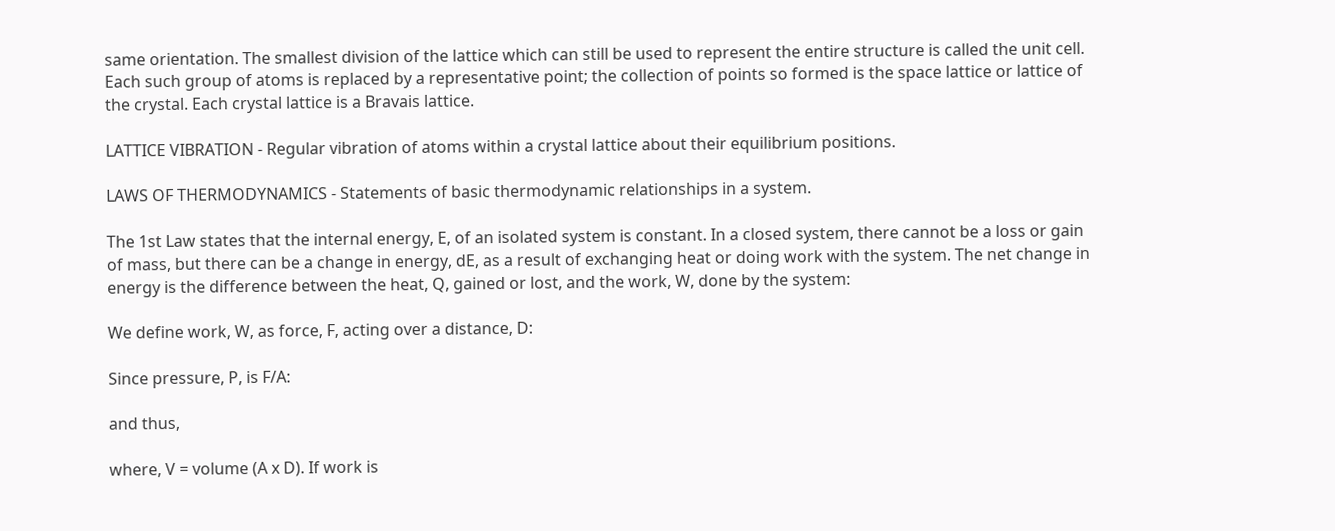same orientation. The smallest division of the lattice which can still be used to represent the entire structure is called the unit cell. Each such group of atoms is replaced by a representative point; the collection of points so formed is the space lattice or lattice of the crystal. Each crystal lattice is a Bravais lattice.

LATTICE VIBRATION - Regular vibration of atoms within a crystal lattice about their equilibrium positions.

LAWS OF THERMODYNAMICS - Statements of basic thermodynamic relationships in a system.

The 1st Law states that the internal energy, E, of an isolated system is constant. In a closed system, there cannot be a loss or gain of mass, but there can be a change in energy, dE, as a result of exchanging heat or doing work with the system. The net change in energy is the difference between the heat, Q, gained or lost, and the work, W, done by the system:

We define work, W, as force, F, acting over a distance, D:

Since pressure, P, is F/A:

and thus,

where, V = volume (A x D). If work is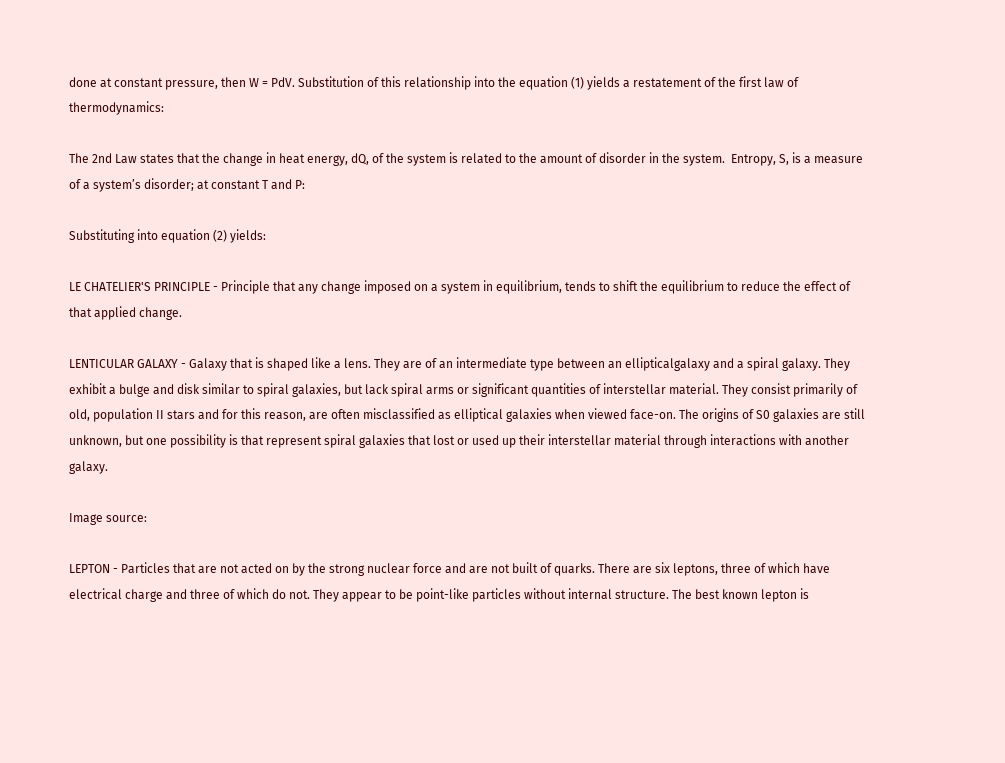done at constant pressure, then W = PdV. Substitution of this relationship into the equation (1) yields a restatement of the first law of thermodynamics:

The 2nd Law states that the change in heat energy, dQ, of the system is related to the amount of disorder in the system.  Entropy, S, is a measure of a system’s disorder; at constant T and P:

Substituting into equation (2) yields:

LE CHATELIER'S PRINCIPLE - Principle that any change imposed on a system in equilibrium, tends to shift the equilibrium to reduce the effect of that applied change.

LENTICULAR GALAXY - Galaxy that is shaped like a lens. They are of an intermediate type between an ellipticalgalaxy and a spiral galaxy. They exhibit a bulge and disk similar to spiral galaxies, but lack spiral arms or significant quantities of interstellar material. They consist primarily of old, population II stars and for this reason, are often misclassified as elliptical galaxies when viewed face-on. The origins of S0 galaxies are still unknown, but one possibility is that represent spiral galaxies that lost or used up their interstellar material through interactions with another galaxy.

Image source:

LEPTON - Particles that are not acted on by the strong nuclear force and are not built of quarks. There are six leptons, three of which have electrical charge and three of which do not. They appear to be point-like particles without internal structure. The best known lepton is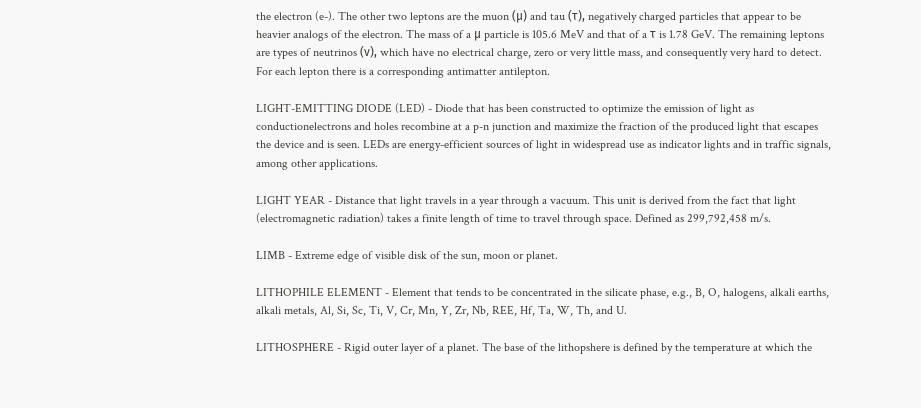the electron (e-). The other two leptons are the muon (μ) and tau (τ), negatively charged particles that appear to be heavier analogs of the electron. The mass of a μ particle is 105.6 MeV and that of a τ is 1.78 GeV. The remaining leptons are types of neutrinos (ν), which have no electrical charge, zero or very little mass, and consequently very hard to detect. For each lepton there is a corresponding antimatter antilepton.

LIGHT-EMITTING DIODE (LED) - Diode that has been constructed to optimize the emission of light as conductionelectrons and holes recombine at a p-n junction and maximize the fraction of the produced light that escapes the device and is seen. LEDs are energy-efficient sources of light in widespread use as indicator lights and in traffic signals, among other applications.

LIGHT YEAR - Distance that light travels in a year through a vacuum. This unit is derived from the fact that light (electromagnetic radiation) takes a finite length of time to travel through space. Defined as 299,792,458 m/s.

LIMB - Extreme edge of visible disk of the sun, moon or planet.

LITHOPHILE ELEMENT - Element that tends to be concentrated in the silicate phase, e.g., B, O, halogens, alkali earths, alkali metals, Al, Si, Sc, Ti, V, Cr, Mn, Y, Zr, Nb, REE, Hf, Ta, W, Th, and U.

LITHOSPHERE - Rigid outer layer of a planet. The base of the lithopshere is defined by the temperature at which the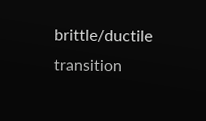brittle/ductile transition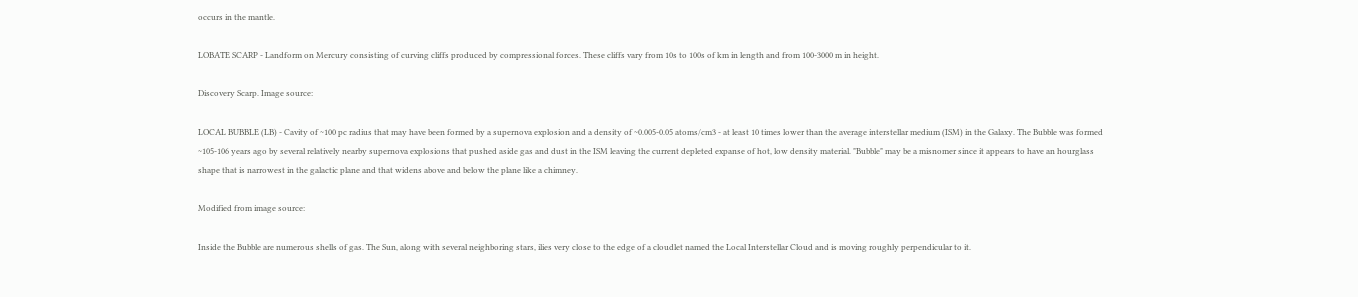occurs in the mantle.

LOBATE SCARP - Landform on Mercury consisting of curving cliffs produced by compressional forces. These cliffs vary from 10s to 100s of km in length and from 100-3000 m in height.

Discovery Scarp. Image source:

LOCAL BUBBLE (LB) - Cavity of ~100 pc radius that may have been formed by a supernova explosion and a density of ~0.005-0.05 atoms/cm3 - at least 10 times lower than the average interstellar medium (ISM) in the Galaxy. The Bubble was formed ~105-106 years ago by several relatively nearby supernova explosions that pushed aside gas and dust in the ISM leaving the current depleted expanse of hot, low density material. "Bubble" may be a misnomer since it appears to have an hourglass shape that is narrowest in the galactic plane and that widens above and below the plane like a chimney.

Modified from image source:

Inside the Bubble are numerous shells of gas. The Sun, along with several neighboring stars, ilies very close to the edge of a cloudlet named the Local Interstellar Cloud and is moving roughly perpendicular to it.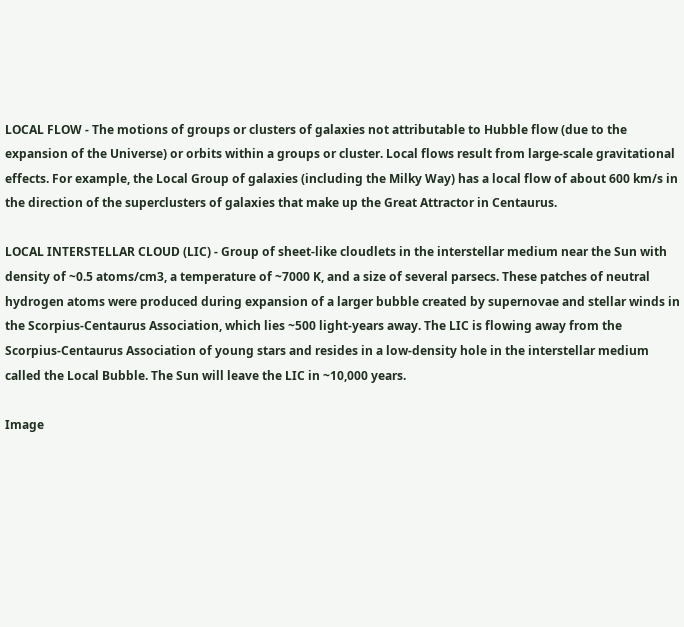LOCAL FLOW - The motions of groups or clusters of galaxies not attributable to Hubble flow (due to the expansion of the Universe) or orbits within a groups or cluster. Local flows result from large-scale gravitational effects. For example, the Local Group of galaxies (including the Milky Way) has a local flow of about 600 km/s in the direction of the superclusters of galaxies that make up the Great Attractor in Centaurus.

LOCAL INTERSTELLAR CLOUD (LIC) - Group of sheet-like cloudlets in the interstellar medium near the Sun with density of ~0.5 atoms/cm3, a temperature of ~7000 K, and a size of several parsecs. These patches of neutral hydrogen atoms were produced during expansion of a larger bubble created by supernovae and stellar winds in the Scorpius-Centaurus Association, which lies ~500 light-years away. The LIC is flowing away from the Scorpius-Centaurus Association of young stars and resides in a low-density hole in the interstellar medium called the Local Bubble. The Sun will leave the LIC in ~10,000 years.

Image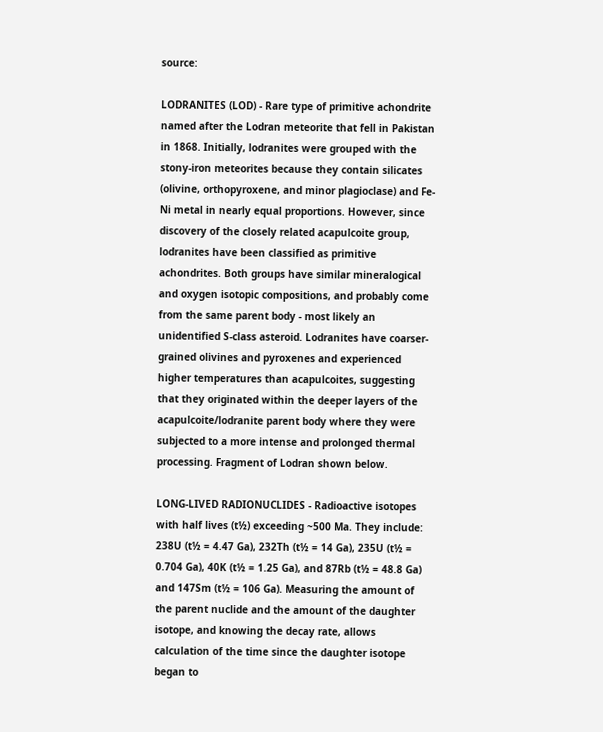source:

LODRANITES (LOD) - Rare type of primitive achondrite named after the Lodran meteorite that fell in Pakistan in 1868. Initially, lodranites were grouped with the stony-iron meteorites because they contain silicates (olivine, orthopyroxene, and minor plagioclase) and Fe-Ni metal in nearly equal proportions. However, since discovery of the closely related acapulcoite group, lodranites have been classified as primitive achondrites. Both groups have similar mineralogical and oxygen isotopic compositions, and probably come from the same parent body - most likely an unidentified S-class asteroid. Lodranites have coarser-grained olivines and pyroxenes and experienced higher temperatures than acapulcoites, suggesting that they originated within the deeper layers of the acapulcoite/lodranite parent body where they were subjected to a more intense and prolonged thermal processing. Fragment of Lodran shown below.

LONG-LIVED RADIONUCLIDES - Radioactive isotopes with half lives (t½) exceeding ~500 Ma. They include: 238U (t½ = 4.47 Ga), 232Th (t½ = 14 Ga), 235U (t½ = 0.704 Ga), 40K (t½ = 1.25 Ga), and 87Rb (t½ = 48.8 Ga) and 147Sm (t½ = 106 Ga). Measuring the amount of the parent nuclide and the amount of the daughter isotope, and knowing the decay rate, allows calculation of the time since the daughter isotope began to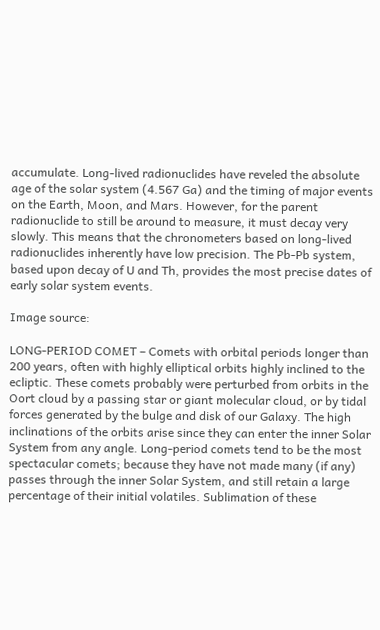accumulate. Long-lived radionuclides have reveled the absolute age of the solar system (4.567 Ga) and the timing of major events on the Earth, Moon, and Mars. However, for the parent radionuclide to still be around to measure, it must decay very slowly. This means that the chronometers based on long-lived radionuclides inherently have low precision. The Pb-Pb system, based upon decay of U and Th, provides the most precise dates of early solar system events.

Image source:

LONG-PERIOD COMET – Comets with orbital periods longer than 200 years, often with highly elliptical orbits highly inclined to the ecliptic. These comets probably were perturbed from orbits in the Oort cloud by a passing star or giant molecular cloud, or by tidal forces generated by the bulge and disk of our Galaxy. The high inclinations of the orbits arise since they can enter the inner Solar System from any angle. Long-period comets tend to be the most spectacular comets; because they have not made many (if any) passes through the inner Solar System, and still retain a large percentage of their initial volatiles. Sublimation of these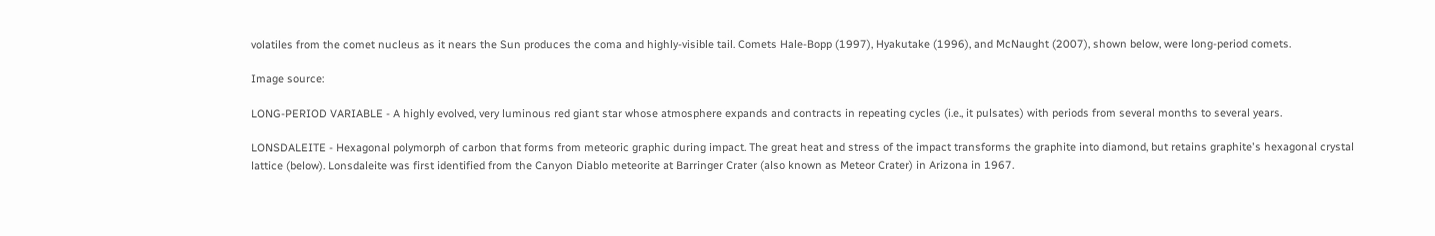volatiles from the comet nucleus as it nears the Sun produces the coma and highly-visible tail. Comets Hale-Bopp (1997), Hyakutake (1996), and McNaught (2007), shown below, were long-period comets.

Image source:

LONG-PERIOD VARIABLE - A highly evolved, very luminous red giant star whose atmosphere expands and contracts in repeating cycles (i.e., it pulsates) with periods from several months to several years.

LONSDALEITE - Hexagonal polymorph of carbon that forms from meteoric graphic during impact. The great heat and stress of the impact transforms the graphite into diamond, but retains graphite's hexagonal crystal lattice (below). Lonsdaleite was first identified from the Canyon Diablo meteorite at Barringer Crater (also known as Meteor Crater) in Arizona in 1967.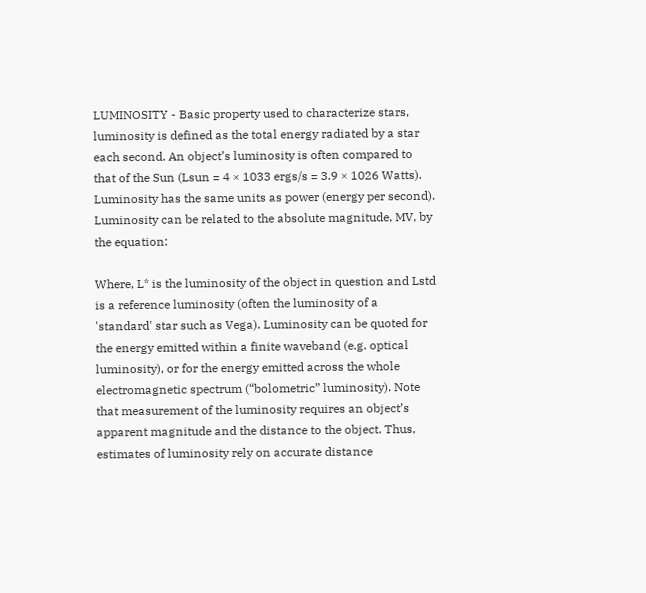LUMINOSITY - Basic property used to characterize stars, luminosity is defined as the total energy radiated by a star each second. An object’s luminosity is often compared to that of the Sun (Lsun = 4 × 1033 ergs/s = 3.9 × 1026 Watts). Luminosity has the same units as power (energy per second). Luminosity can be related to the absolute magnitude, MV, by the equation:

Where, L* is the luminosity of the object in question and Lstd is a reference luminosity (often the luminosity of a 'standard' star such as Vega). Luminosity can be quoted for the energy emitted within a finite waveband (e.g. optical luminosity), or for the energy emitted across the whole electromagnetic spectrum (“bolometric” luminosity). Note that measurement of the luminosity requires an object’s apparent magnitude and the distance to the object. Thus, estimates of luminosity rely on accurate distance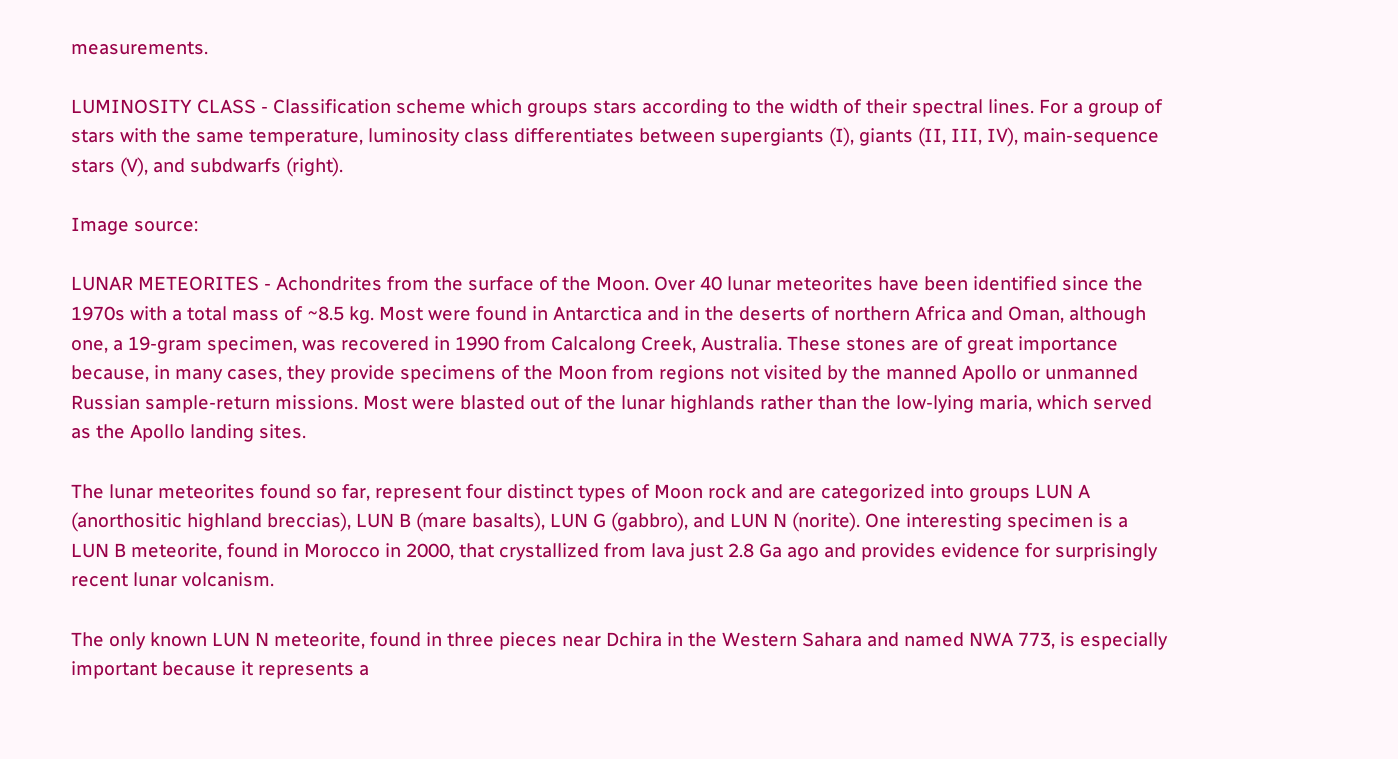measurements.

LUMINOSITY CLASS - Classification scheme which groups stars according to the width of their spectral lines. For a group of stars with the same temperature, luminosity class differentiates between supergiants (I), giants (II, III, IV), main-sequence stars (V), and subdwarfs (right).

Image source:

LUNAR METEORITES - Achondrites from the surface of the Moon. Over 40 lunar meteorites have been identified since the 1970s with a total mass of ~8.5 kg. Most were found in Antarctica and in the deserts of northern Africa and Oman, although one, a 19-gram specimen, was recovered in 1990 from Calcalong Creek, Australia. These stones are of great importance because, in many cases, they provide specimens of the Moon from regions not visited by the manned Apollo or unmanned Russian sample-return missions. Most were blasted out of the lunar highlands rather than the low-lying maria, which served as the Apollo landing sites.

The lunar meteorites found so far, represent four distinct types of Moon rock and are categorized into groups LUN A (anorthositic highland breccias), LUN B (mare basalts), LUN G (gabbro), and LUN N (norite). One interesting specimen is a LUN B meteorite, found in Morocco in 2000, that crystallized from lava just 2.8 Ga ago and provides evidence for surprisingly recent lunar volcanism.

The only known LUN N meteorite, found in three pieces near Dchira in the Western Sahara and named NWA 773, is especially important because it represents a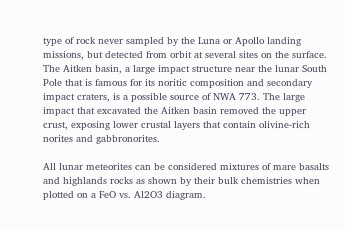type of rock never sampled by the Luna or Apollo landing missions, but detected from orbit at several sites on the surface. The Aitken basin, a large impact structure near the lunar South Pole that is famous for its noritic composition and secondary impact craters, is a possible source of NWA 773. The large impact that excavated the Aitken basin removed the upper crust, exposing lower crustal layers that contain olivine-rich norites and gabbronorites.

All lunar meteorites can be considered mixtures of mare basalts and highlands rocks as shown by their bulk chemistries when plotted on a FeO vs. Al2O3 diagram.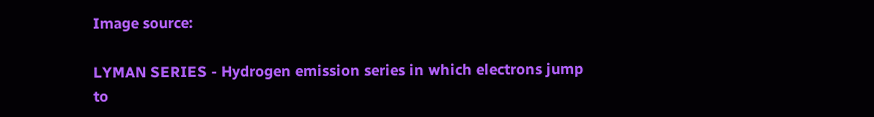Image source:

LYMAN SERIES - Hydrogen emission series in which electrons jump to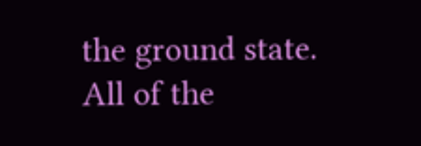the ground state. All of the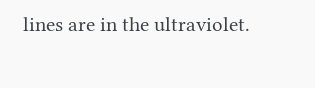lines are in the ultraviolet.